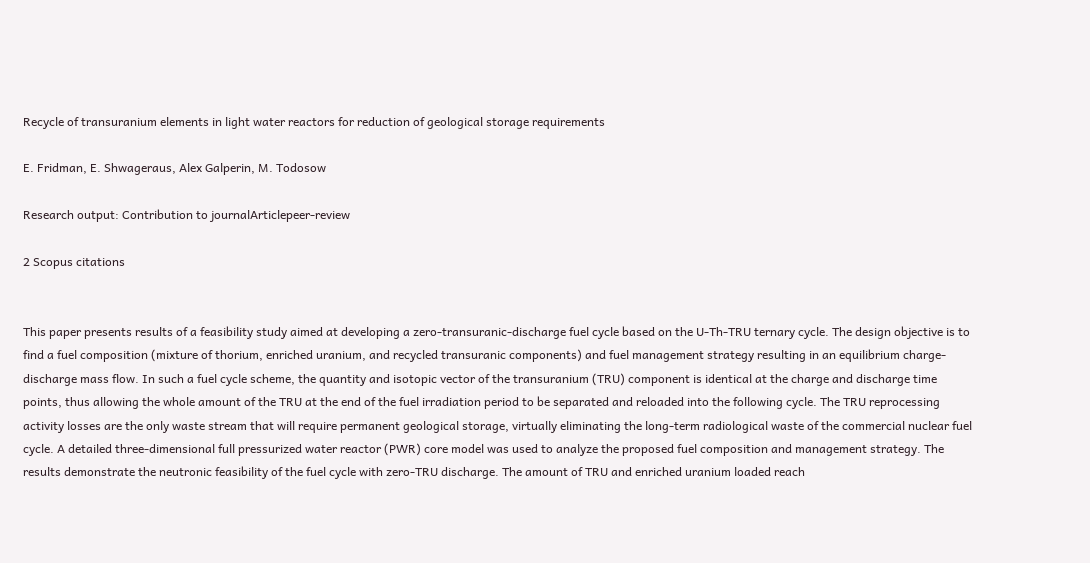Recycle of transuranium elements in light water reactors for reduction of geological storage requirements

E. Fridman, E. Shwageraus, Alex Galperin, M. Todosow

Research output: Contribution to journalArticlepeer-review

2 Scopus citations


This paper presents results of a feasibility study aimed at developing a zero-transuranic-discharge fuel cycle based on the U-Th-TRU ternary cycle. The design objective is to find a fuel composition (mixture of thorium, enriched uranium, and recycled transuranic components) and fuel management strategy resulting in an equilibrium charge-discharge mass flow. In such a fuel cycle scheme, the quantity and isotopic vector of the transuranium (TRU) component is identical at the charge and discharge time points, thus allowing the whole amount of the TRU at the end of the fuel irradiation period to be separated and reloaded into the following cycle. The TRU reprocessing activity losses are the only waste stream that will require permanent geological storage, virtually eliminating the long-term radiological waste of the commercial nuclear fuel cycle. A detailed three-dimensional full pressurized water reactor (PWR) core model was used to analyze the proposed fuel composition and management strategy. The results demonstrate the neutronic feasibility of the fuel cycle with zero-TRU discharge. The amount of TRU and enriched uranium loaded reach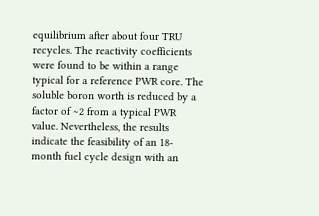equilibrium after about four TRU recycles. The reactivity coefficients were found to be within a range typical for a reference PWR core. The soluble boron worth is reduced by a factor of ∼2 from a typical PWR value. Nevertheless, the results indicate the feasibility of an 18-month fuel cycle design with an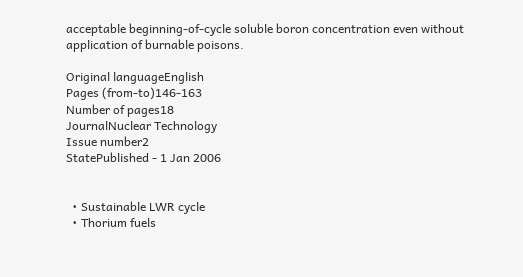acceptable beginning-of-cycle soluble boron concentration even without application of burnable poisons.

Original languageEnglish
Pages (from-to)146-163
Number of pages18
JournalNuclear Technology
Issue number2
StatePublished - 1 Jan 2006


  • Sustainable LWR cycle
  • Thorium fuels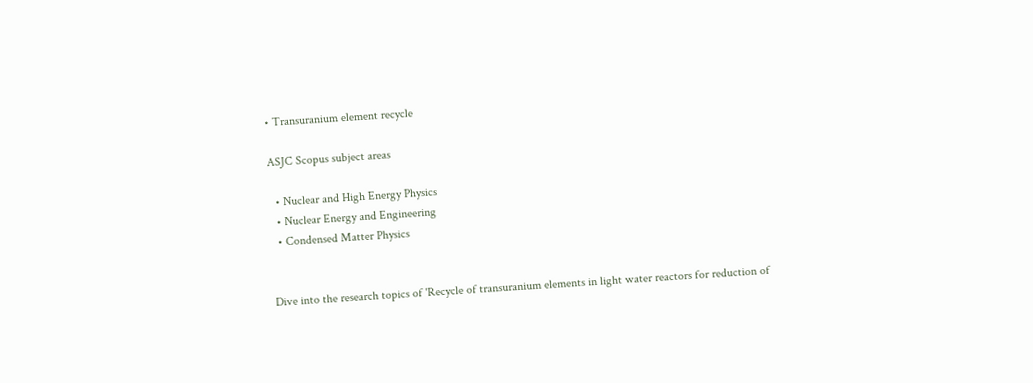• Transuranium element recycle

ASJC Scopus subject areas

  • Nuclear and High Energy Physics
  • Nuclear Energy and Engineering
  • Condensed Matter Physics


Dive into the research topics of 'Recycle of transuranium elements in light water reactors for reduction of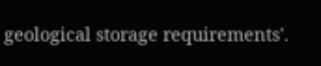geological storage requirements'.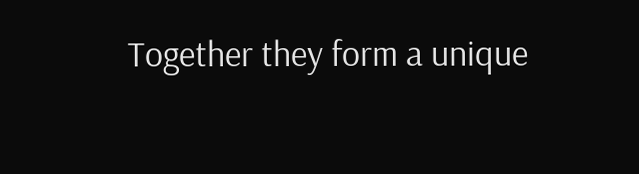Together they form a unique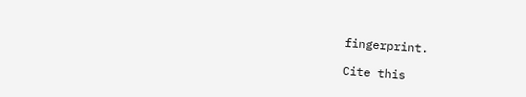fingerprint.

Cite this